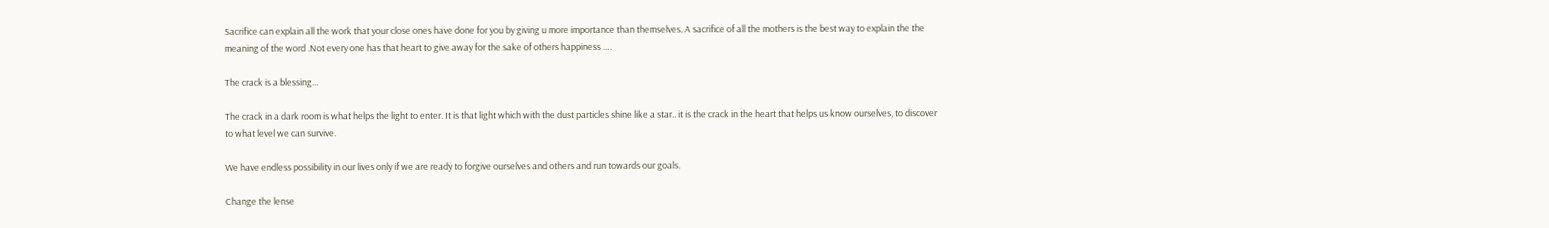Sacrifice can explain all the work that your close ones have done for you by giving u more importance than themselves. A sacrifice of all the mothers is the best way to explain the the meaning of the word .Not every one has that heart to give away for the sake of others happiness ….

The crack is a blessing…

The crack in a dark room is what helps the light to enter. It is that light which with the dust particles shine like a star.. it is the crack in the heart that helps us know ourselves, to discover to what level we can survive.

We have endless possibility in our lives only if we are ready to forgive ourselves and others and run towards our goals.

Change the lense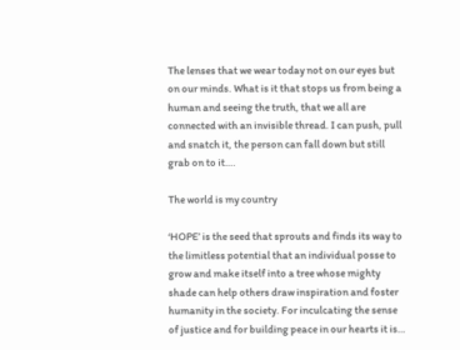The lenses that we wear today not on our eyes but on our minds. What is it that stops us from being a human and seeing the truth, that we all are connected with an invisible thread. I can push, pull and snatch it, the person can fall down but still grab on to it….

The world is my country

‘HOPE’ is the seed that sprouts and finds its way to the limitless potential that an individual posse to grow and make itself into a tree whose mighty shade can help others draw inspiration and foster humanity in the society. For inculcating the sense of justice and for building peace in our hearts it is…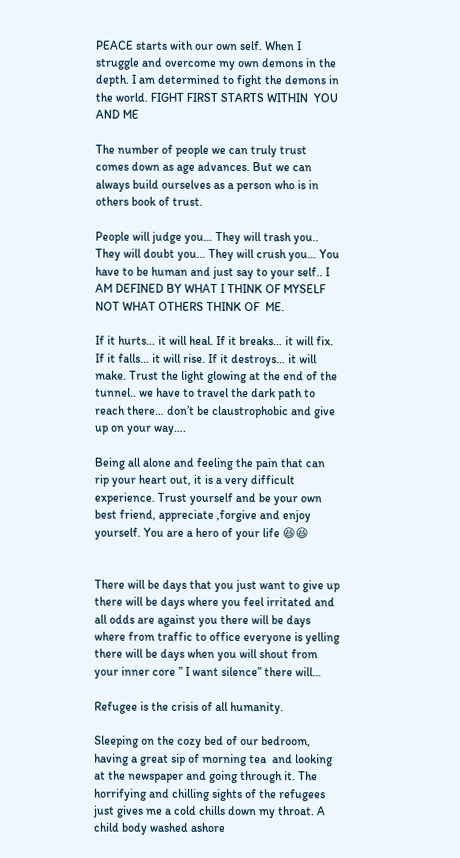PEACE starts with our own self. When I struggle and overcome my own demons in the depth. I am determined to fight the demons in the world. FIGHT FIRST STARTS WITHIN  YOU AND ME

The number of people we can truly trust comes down as age advances. But we can always build ourselves as a person who is in others book of trust.

People will judge you… They will trash you.. They will doubt you… They will crush you… You have to be human and just say to your self.. I AM DEFINED BY WHAT I THINK OF MYSELF NOT WHAT OTHERS THINK OF  ME.

If it hurts… it will heal. If it breaks… it will fix. If it falls… it will rise. If it destroys… it will make. Trust the light glowing at the end of the tunnel.. we have to travel the dark path to reach there… don’t be claustrophobic and give up on your way….

Being all alone and feeling the pain that can rip your heart out, it is a very difficult experience. Trust yourself and be your own best friend, appreciate ,forgive and enjoy yourself. You are a hero of your life 😆😆


There will be days that you just want to give up there will be days where you feel irritated and all odds are against you there will be days where from traffic to office everyone is yelling there will be days when you will shout from your inner core ” I want silence” there will…

Refugee is the crisis of all humanity.

Sleeping on the cozy bed of our bedroom, having a great sip of morning tea  and looking at the newspaper and going through it. The horrifying and chilling sights of the refugees just gives me a cold chills down my throat. A child body washed ashore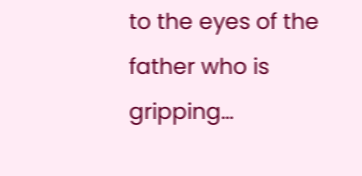to the eyes of the father who is gripping…